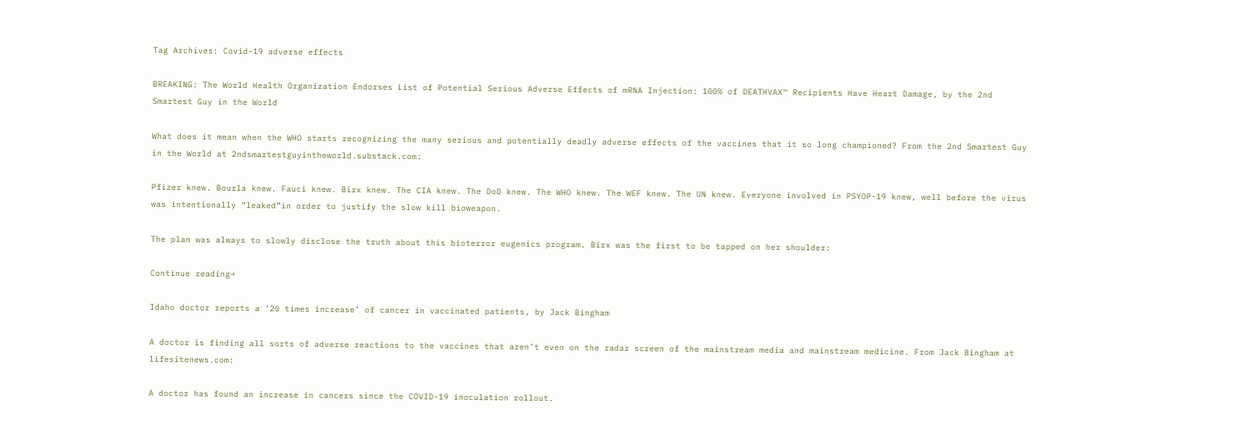Tag Archives: Covid-19 adverse effects

BREAKING: The World Health Organization Endorses List of Potential Serious Adverse Effects of mRNA Injection: 100% of DEATHVAX™ Recipients Have Heart Damage, by the 2nd Smartest Guy in the World

What does it mean when the WHO starts recognizing the many serious and potentially deadly adverse effects of the vaccines that it so long championed? From the 2nd Smartest Guy in the World at 2ndsmartestguyintheworld.substack.com:

Pfizer knew. Bourla knew. Fauci knew. Birx knew. The CIA knew. The DoD knew. The WHO knew. The WEF knew. The UN knew. Everyone involved in PSYOP-19 knew, well before the virus was intentionally “leaked”in order to justify the slow kill bioweapon.

The plan was always to slowly disclose the truth about this bioterror eugenics program. Birx was the first to be tapped on her shoulder:

Continue reading→

Idaho doctor reports a ’20 times increase’ of cancer in vaccinated patients, by Jack Bingham

A doctor is finding all sorts of adverse reactions to the vaccines that aren’t even on the radar screen of the mainstream media and mainstream medicine. From Jack Bingham at lifesitenews.com:

A doctor has found an increase in cancers since the COVID-19 inoculation rollout.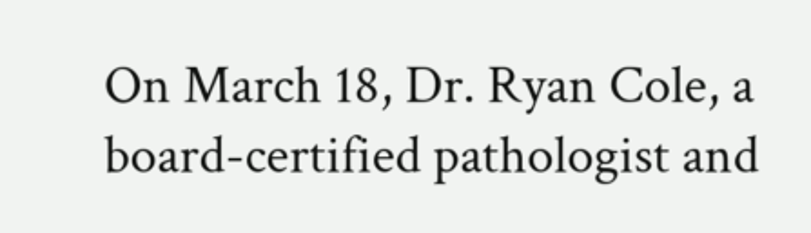On March 18, Dr. Ryan Cole, a board-certified pathologist and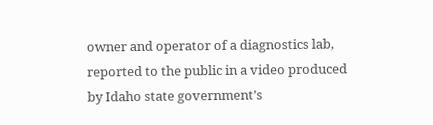owner and operator of a diagnostics lab, reported to the public in a video produced by Idaho state government’s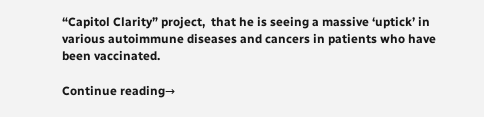“Capitol Clarity” project,  that he is seeing a massive ‘uptick’ in various autoimmune diseases and cancers in patients who have been vaccinated.

Continue reading→